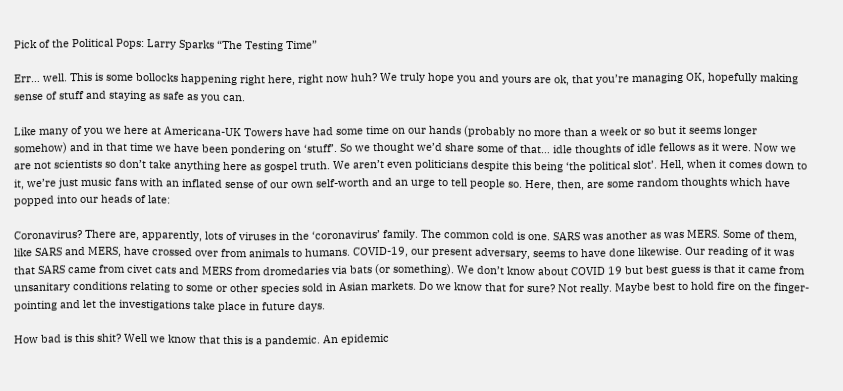Pick of the Political Pops: Larry Sparks “The Testing Time”

Err… well. This is some bollocks happening right here, right now huh? We truly hope you and yours are ok, that you’re managing OK, hopefully making sense of stuff and staying as safe as you can.

Like many of you we here at Americana-UK Towers have had some time on our hands (probably no more than a week or so but it seems longer somehow) and in that time we have been pondering on ‘stuff’. So we thought we’d share some of that… idle thoughts of idle fellows as it were. Now we are not scientists so don’t take anything here as gospel truth. We aren’t even politicians despite this being ‘the political slot’. Hell, when it comes down to it, we’re just music fans with an inflated sense of our own self-worth and an urge to tell people so. Here, then, are some random thoughts which have popped into our heads of late:

Coronavirus? There are, apparently, lots of viruses in the ‘coronavirus’ family. The common cold is one. SARS was another as was MERS. Some of them, like SARS and MERS, have crossed over from animals to humans. COVID-19, our present adversary, seems to have done likewise. Our reading of it was that SARS came from civet cats and MERS from dromedaries via bats (or something). We don’t know about COVID 19 but best guess is that it came from unsanitary conditions relating to some or other species sold in Asian markets. Do we know that for sure? Not really. Maybe best to hold fire on the finger-pointing and let the investigations take place in future days.

How bad is this shit? Well we know that this is a pandemic. An epidemic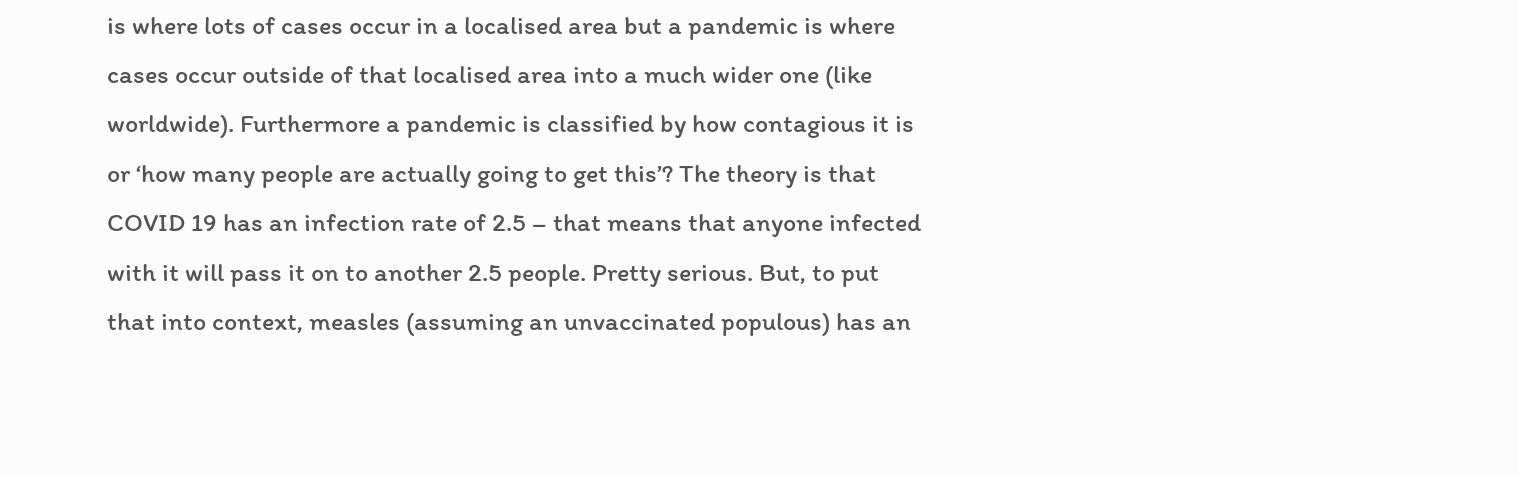is where lots of cases occur in a localised area but a pandemic is where cases occur outside of that localised area into a much wider one (like worldwide). Furthermore a pandemic is classified by how contagious it is or ‘how many people are actually going to get this’? The theory is that COVID 19 has an infection rate of 2.5 – that means that anyone infected with it will pass it on to another 2.5 people. Pretty serious. But, to put that into context, measles (assuming an unvaccinated populous) has an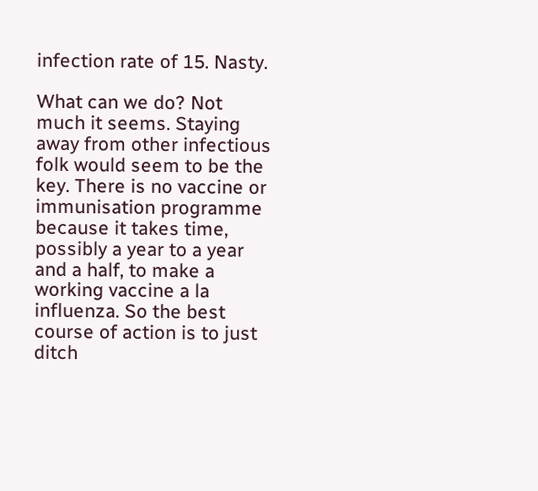infection rate of 15. Nasty.

What can we do? Not much it seems. Staying away from other infectious folk would seem to be the key. There is no vaccine or immunisation programme because it takes time, possibly a year to a year and a half, to make a working vaccine a la influenza. So the best course of action is to just ditch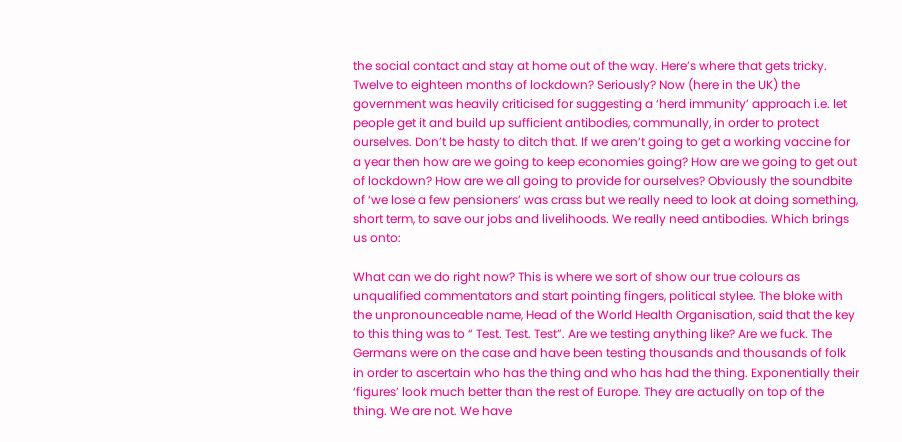the social contact and stay at home out of the way. Here’s where that gets tricky. Twelve to eighteen months of lockdown? Seriously? Now (here in the UK) the government was heavily criticised for suggesting a ‘herd immunity’ approach i.e. let people get it and build up sufficient antibodies, communally, in order to protect ourselves. Don’t be hasty to ditch that. If we aren’t going to get a working vaccine for a year then how are we going to keep economies going? How are we going to get out of lockdown? How are we all going to provide for ourselves? Obviously the soundbite of ‘we lose a few pensioners’ was crass but we really need to look at doing something, short term, to save our jobs and livelihoods. We really need antibodies. Which brings us onto:

What can we do right now? This is where we sort of show our true colours as unqualified commentators and start pointing fingers, political stylee. The bloke with the unpronounceable name, Head of the World Health Organisation, said that the key to this thing was to “ Test. Test. Test”. Are we testing anything like? Are we fuck. The Germans were on the case and have been testing thousands and thousands of folk in order to ascertain who has the thing and who has had the thing. Exponentially their ‘figures’ look much better than the rest of Europe. They are actually on top of the thing. We are not. We have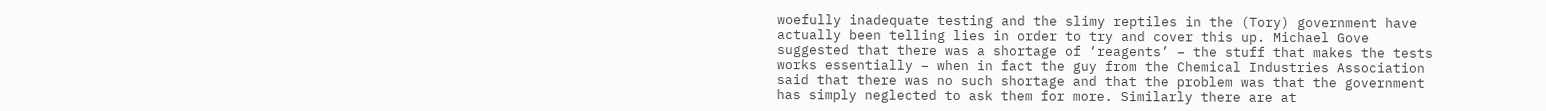woefully inadequate testing and the slimy reptiles in the (Tory) government have actually been telling lies in order to try and cover this up. Michael Gove suggested that there was a shortage of ‘reagents’ – the stuff that makes the tests works essentially – when in fact the guy from the Chemical Industries Association said that there was no such shortage and that the problem was that the government has simply neglected to ask them for more. Similarly there are at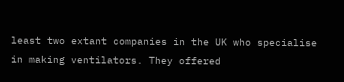least two extant companies in the UK who specialise in making ventilators. They offered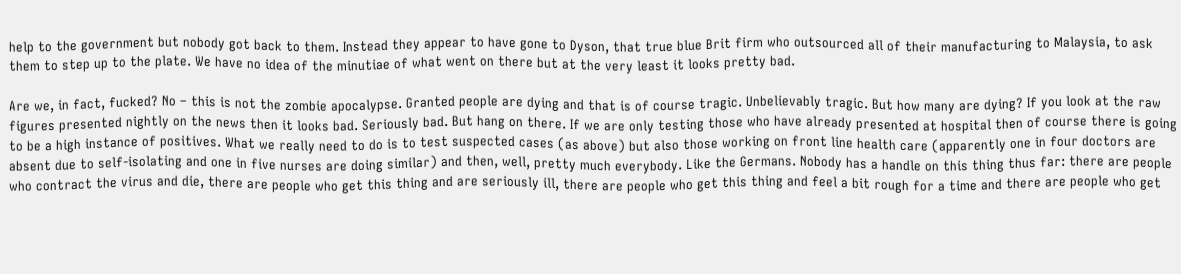help to the government but nobody got back to them. Instead they appear to have gone to Dyson, that true blue Brit firm who outsourced all of their manufacturing to Malaysia, to ask them to step up to the plate. We have no idea of the minutiae of what went on there but at the very least it looks pretty bad.

Are we, in fact, fucked? No – this is not the zombie apocalypse. Granted people are dying and that is of course tragic. Unbelievably tragic. But how many are dying? If you look at the raw figures presented nightly on the news then it looks bad. Seriously bad. But hang on there. If we are only testing those who have already presented at hospital then of course there is going to be a high instance of positives. What we really need to do is to test suspected cases (as above) but also those working on front line health care (apparently one in four doctors are absent due to self-isolating and one in five nurses are doing similar) and then, well, pretty much everybody. Like the Germans. Nobody has a handle on this thing thus far: there are people who contract the virus and die, there are people who get this thing and are seriously ill, there are people who get this thing and feel a bit rough for a time and there are people who get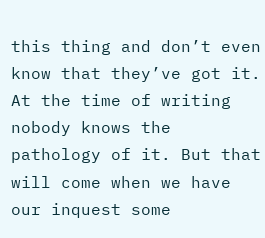this thing and don’t even know that they’ve got it. At the time of writing nobody knows the pathology of it. But that will come when we have our inquest some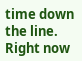time down the line. Right now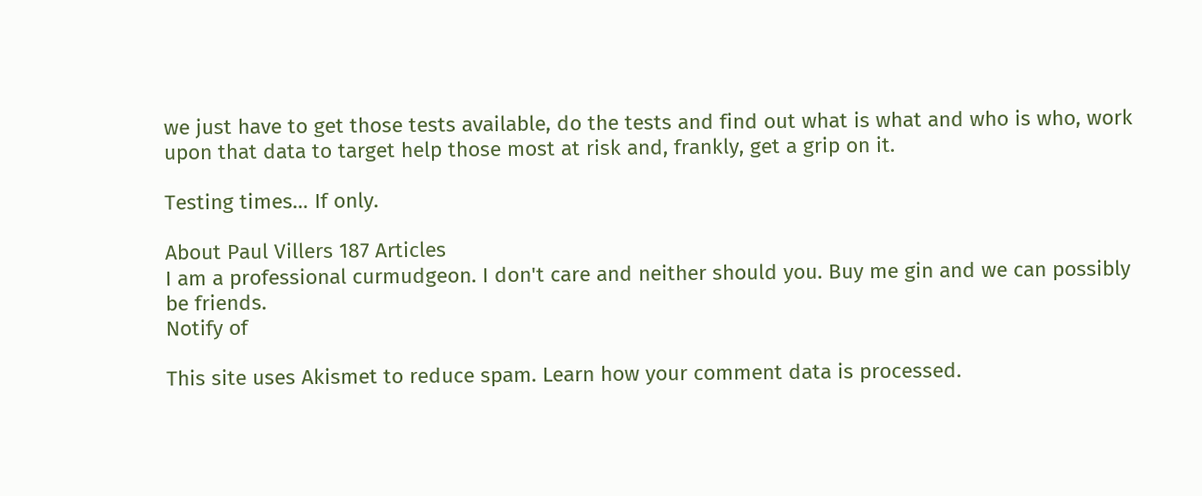we just have to get those tests available, do the tests and find out what is what and who is who, work upon that data to target help those most at risk and, frankly, get a grip on it.

Testing times… If only.

About Paul Villers 187 Articles
I am a professional curmudgeon. I don't care and neither should you. Buy me gin and we can possibly be friends.
Notify of

This site uses Akismet to reduce spam. Learn how your comment data is processed.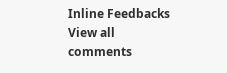Inline Feedbacks
View all comments